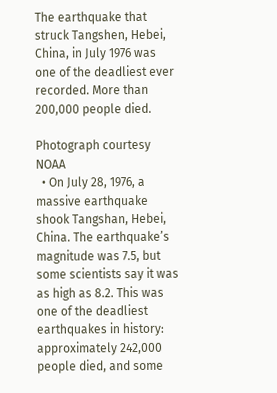The earthquake that struck Tangshen, Hebei, China, in July 1976 was one of the deadliest ever recorded. More than 200,000 people died.

Photograph courtesy NOAA
  • On July 28, 1976, a massive earthquake shook Tangshan, Hebei, China. The earthquake’s magnitude was 7.5, but some scientists say it was as high as 8.2. This was one of the deadliest earthquakes in history: approximately 242,000 people died, and some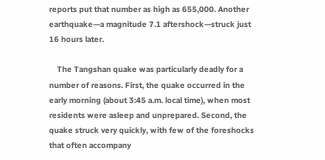reports put that number as high as 655,000. Another earthquake—a magnitude 7.1 aftershock—struck just 16 hours later.

    The Tangshan quake was particularly deadly for a number of reasons. First, the quake occurred in the early morning (about 3:45 a.m. local time), when most residents were asleep and unprepared. Second, the quake struck very quickly, with few of the foreshocks that often accompany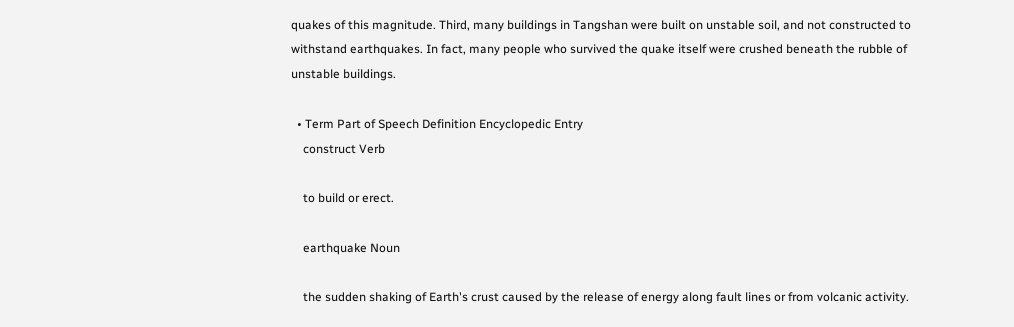quakes of this magnitude. Third, many buildings in Tangshan were built on unstable soil, and not constructed to withstand earthquakes. In fact, many people who survived the quake itself were crushed beneath the rubble of unstable buildings.

  • Term Part of Speech Definition Encyclopedic Entry
    construct Verb

    to build or erect.

    earthquake Noun

    the sudden shaking of Earth's crust caused by the release of energy along fault lines or from volcanic activity.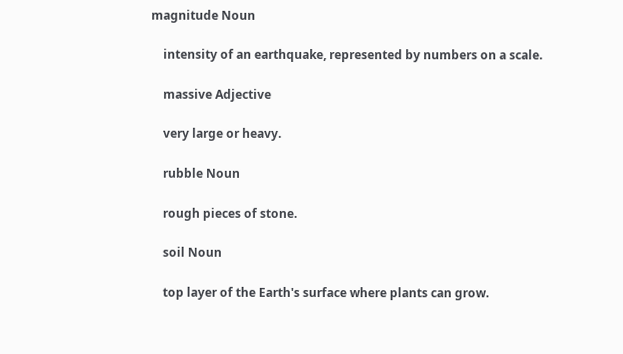magnitude Noun

    intensity of an earthquake, represented by numbers on a scale.

    massive Adjective

    very large or heavy.

    rubble Noun

    rough pieces of stone.

    soil Noun

    top layer of the Earth's surface where plants can grow.